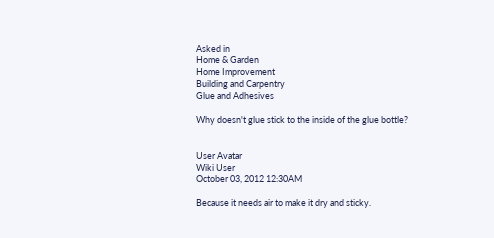Asked in
Home & Garden
Home Improvement
Building and Carpentry
Glue and Adhesives

Why doesn't glue stick to the inside of the glue bottle?


User Avatar
Wiki User
October 03, 2012 12:30AM

Because it needs air to make it dry and sticky.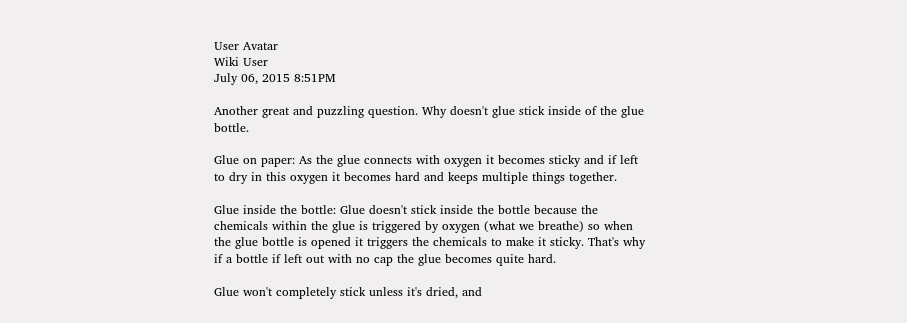User Avatar
Wiki User
July 06, 2015 8:51PM

Another great and puzzling question. Why doesn't glue stick inside of the glue bottle.

Glue on paper: As the glue connects with oxygen it becomes sticky and if left to dry in this oxygen it becomes hard and keeps multiple things together.

Glue inside the bottle: Glue doesn't stick inside the bottle because the chemicals within the glue is triggered by oxygen (what we breathe) so when the glue bottle is opened it triggers the chemicals to make it sticky. That's why if a bottle if left out with no cap the glue becomes quite hard.

Glue won't completely stick unless it's dried, and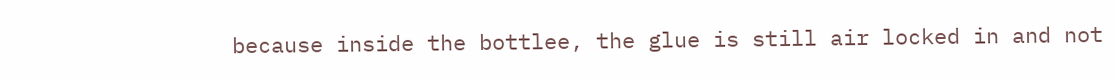because inside the bottlee, the glue is still air locked in and not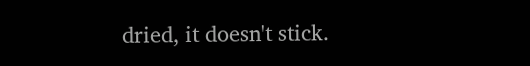dried, it doesn't stick.